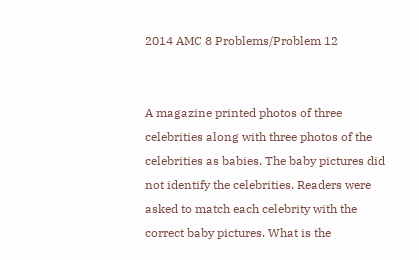2014 AMC 8 Problems/Problem 12


A magazine printed photos of three celebrities along with three photos of the celebrities as babies. The baby pictures did not identify the celebrities. Readers were asked to match each celebrity with the correct baby pictures. What is the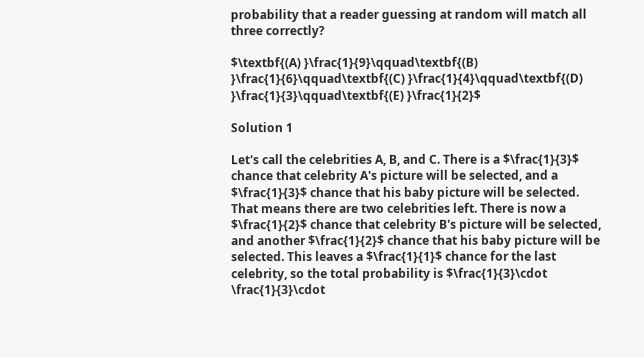probability that a reader guessing at random will match all three correctly?

$\textbf{(A) }\frac{1}{9}\qquad\textbf{(B) }\frac{1}{6}\qquad\textbf{(C) }\frac{1}{4}\qquad\textbf{(D) }\frac{1}{3}\qquad\textbf{(E) }\frac{1}{2}$

Solution 1

Let's call the celebrities A, B, and C. There is a $\frac{1}{3}$ chance that celebrity A's picture will be selected, and a $\frac{1}{3}$ chance that his baby picture will be selected. That means there are two celebrities left. There is now a $\frac{1}{2}$ chance that celebrity B's picture will be selected, and another $\frac{1}{2}$ chance that his baby picture will be selected. This leaves a $\frac{1}{1}$ chance for the last celebrity, so the total probability is $\frac{1}{3}\cdot \frac{1}{3}\cdot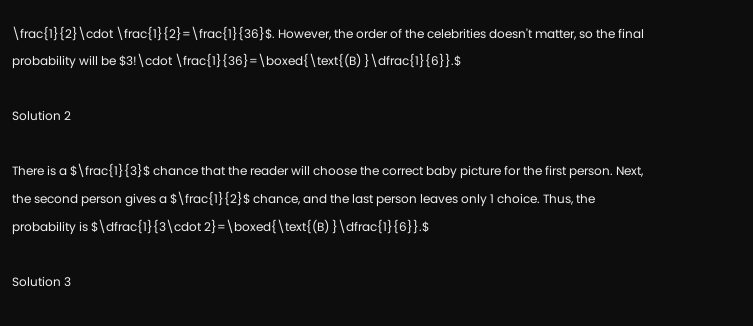\frac{1}{2}\cdot \frac{1}{2}=\frac{1}{36}$. However, the order of the celebrities doesn't matter, so the final probability will be $3!\cdot \frac{1}{36}=\boxed{\text{(B) }\dfrac{1}{6}}.$

Solution 2

There is a $\frac{1}{3}$ chance that the reader will choose the correct baby picture for the first person. Next, the second person gives a $\frac{1}{2}$ chance, and the last person leaves only 1 choice. Thus, the probability is $\dfrac{1}{3\cdot 2}=\boxed{\text{(B) }\dfrac{1}{6}}.$

Solution 3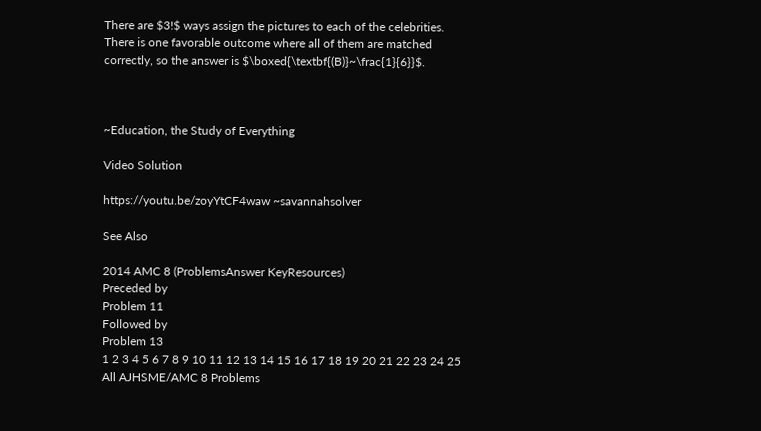There are $3!$ ways assign the pictures to each of the celebrities. There is one favorable outcome where all of them are matched correctly, so the answer is $\boxed{\textbf{(B)}~\frac{1}{6}}$.



~Education, the Study of Everything

Video Solution

https://youtu.be/zoyYtCF4waw ~savannahsolver

See Also

2014 AMC 8 (ProblemsAnswer KeyResources)
Preceded by
Problem 11
Followed by
Problem 13
1 2 3 4 5 6 7 8 9 10 11 12 13 14 15 16 17 18 19 20 21 22 23 24 25
All AJHSME/AMC 8 Problems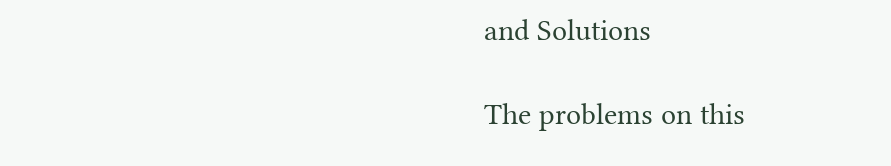and Solutions

The problems on this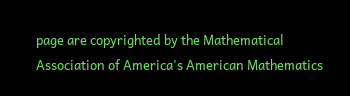page are copyrighted by the Mathematical Association of America's American Mathematics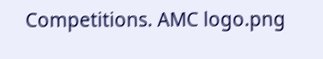Competitions. AMC logo.png